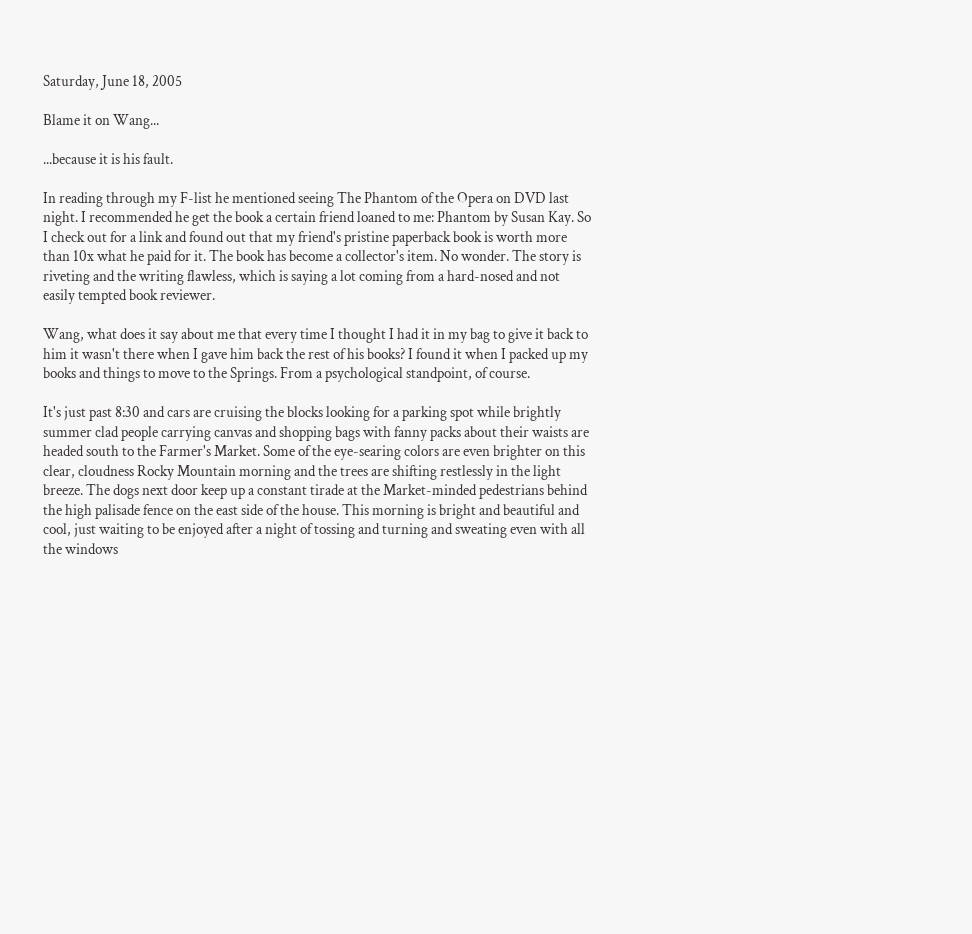Saturday, June 18, 2005

Blame it on Wang...

...because it is his fault.

In reading through my F-list he mentioned seeing The Phantom of the Opera on DVD last night. I recommended he get the book a certain friend loaned to me: Phantom by Susan Kay. So I check out for a link and found out that my friend's pristine paperback book is worth more than 10x what he paid for it. The book has become a collector's item. No wonder. The story is riveting and the writing flawless, which is saying a lot coming from a hard-nosed and not easily tempted book reviewer.

Wang, what does it say about me that every time I thought I had it in my bag to give it back to him it wasn't there when I gave him back the rest of his books? I found it when I packed up my books and things to move to the Springs. From a psychological standpoint, of course.

It's just past 8:30 and cars are cruising the blocks looking for a parking spot while brightly summer clad people carrying canvas and shopping bags with fanny packs about their waists are headed south to the Farmer's Market. Some of the eye-searing colors are even brighter on this clear, cloudness Rocky Mountain morning and the trees are shifting restlessly in the light breeze. The dogs next door keep up a constant tirade at the Market-minded pedestrians behind the high palisade fence on the east side of the house. This morning is bright and beautiful and cool, just waiting to be enjoyed after a night of tossing and turning and sweating even with all the windows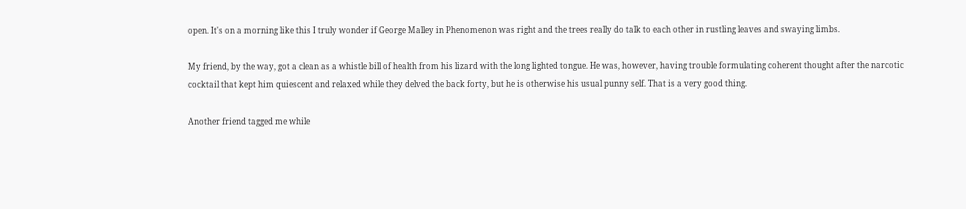open. It's on a morning like this I truly wonder if George Malley in Phenomenon was right and the trees really do talk to each other in rustling leaves and swaying limbs.

My friend, by the way, got a clean as a whistle bill of health from his lizard with the long lighted tongue. He was, however, having trouble formulating coherent thought after the narcotic cocktail that kept him quiescent and relaxed while they delved the back forty, but he is otherwise his usual punny self. That is a very good thing.

Another friend tagged me while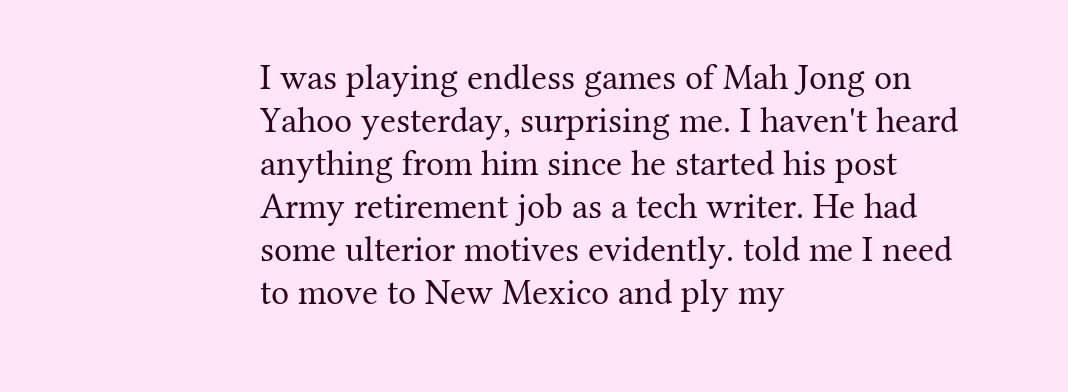I was playing endless games of Mah Jong on Yahoo yesterday, surprising me. I haven't heard anything from him since he started his post Army retirement job as a tech writer. He had some ulterior motives evidently. told me I need to move to New Mexico and ply my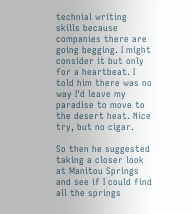technial writing skills because companies there are going begging. I might consider it but only for a heartbeat. I told him there was no way I'd leave my paradise to move to the desert heat. Nice try, but no cigar.

So then he suggested taking a closer look at Manitou Springs and see if I could find all the springs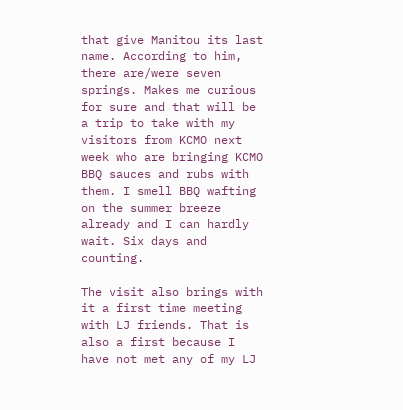that give Manitou its last name. According to him, there are/were seven springs. Makes me curious for sure and that will be a trip to take with my visitors from KCMO next week who are bringing KCMO BBQ sauces and rubs with them. I smell BBQ wafting on the summer breeze already and I can hardly wait. Six days and counting.

The visit also brings with it a first time meeting with LJ friends. That is also a first because I have not met any of my LJ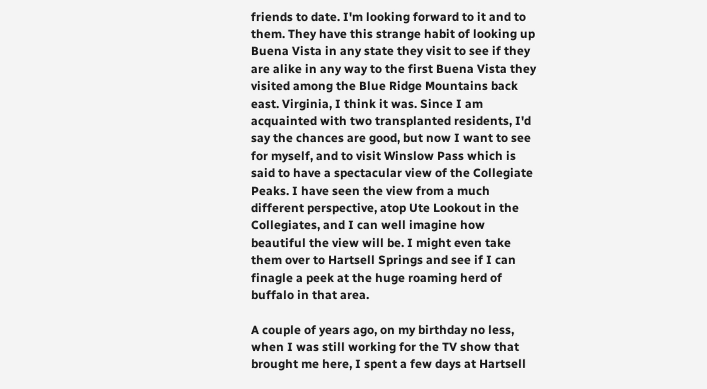friends to date. I'm looking forward to it and to them. They have this strange habit of looking up Buena Vista in any state they visit to see if they are alike in any way to the first Buena Vista they visited among the Blue Ridge Mountains back east. Virginia, I think it was. Since I am acquainted with two transplanted residents, I'd say the chances are good, but now I want to see for myself, and to visit Winslow Pass which is said to have a spectacular view of the Collegiate Peaks. I have seen the view from a much different perspective, atop Ute Lookout in the Collegiates, and I can well imagine how beautiful the view will be. I might even take them over to Hartsell Springs and see if I can finagle a peek at the huge roaming herd of buffalo in that area.

A couple of years ago, on my birthday no less, when I was still working for the TV show that brought me here, I spent a few days at Hartsell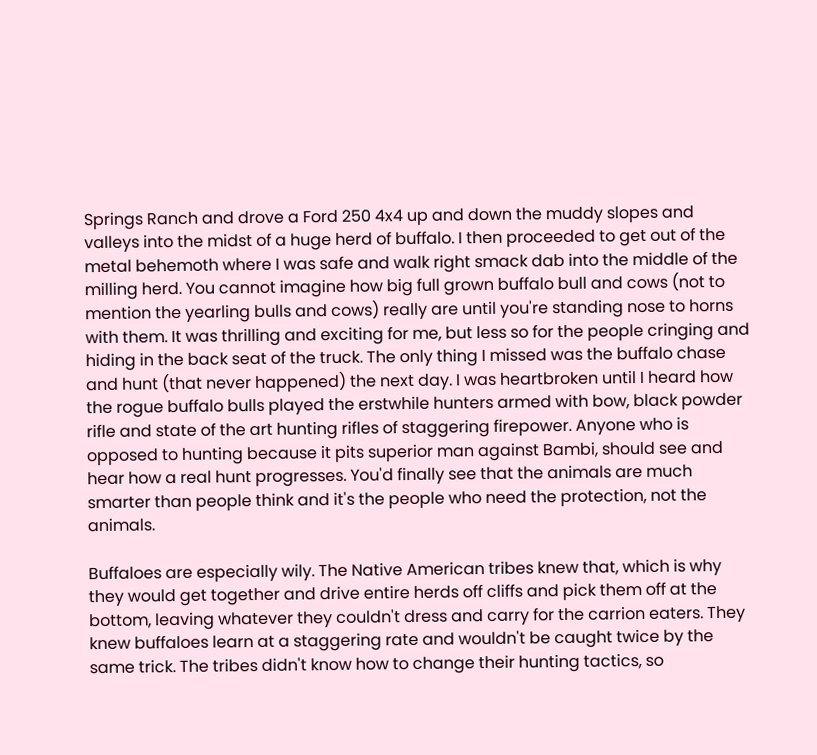Springs Ranch and drove a Ford 250 4x4 up and down the muddy slopes and valleys into the midst of a huge herd of buffalo. I then proceeded to get out of the metal behemoth where I was safe and walk right smack dab into the middle of the milling herd. You cannot imagine how big full grown buffalo bull and cows (not to mention the yearling bulls and cows) really are until you're standing nose to horns with them. It was thrilling and exciting for me, but less so for the people cringing and hiding in the back seat of the truck. The only thing I missed was the buffalo chase and hunt (that never happened) the next day. I was heartbroken until I heard how the rogue buffalo bulls played the erstwhile hunters armed with bow, black powder rifle and state of the art hunting rifles of staggering firepower. Anyone who is opposed to hunting because it pits superior man against Bambi, should see and hear how a real hunt progresses. You'd finally see that the animals are much smarter than people think and it's the people who need the protection, not the animals.

Buffaloes are especially wily. The Native American tribes knew that, which is why they would get together and drive entire herds off cliffs and pick them off at the bottom, leaving whatever they couldn't dress and carry for the carrion eaters. They knew buffaloes learn at a staggering rate and wouldn't be caught twice by the same trick. The tribes didn't know how to change their hunting tactics, so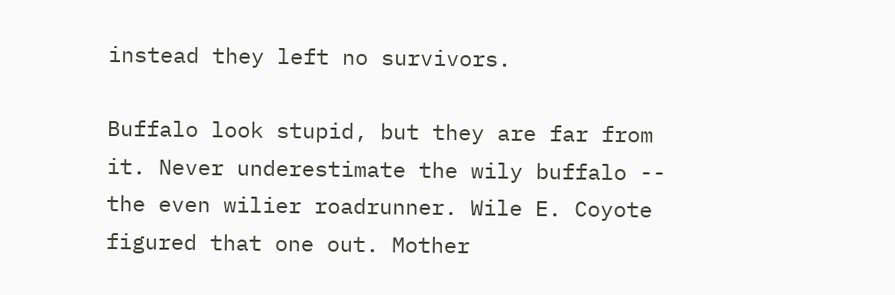instead they left no survivors.

Buffalo look stupid, but they are far from it. Never underestimate the wily buffalo -- the even wilier roadrunner. Wile E. Coyote figured that one out. Mother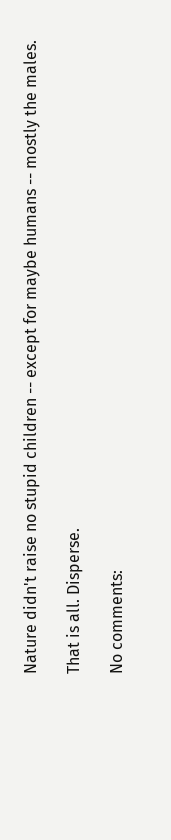Nature didn't raise no stupid children -- except for maybe humans -- mostly the males.

That is all. Disperse.

No comments: